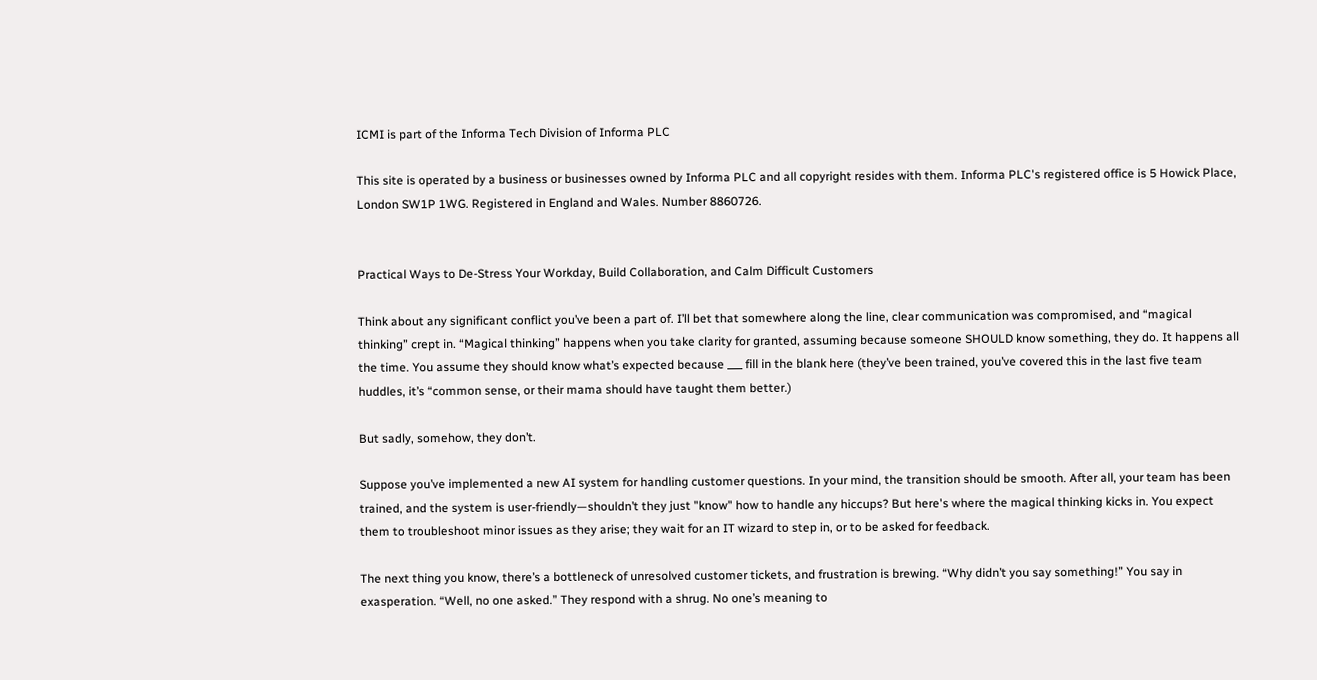ICMI is part of the Informa Tech Division of Informa PLC

This site is operated by a business or businesses owned by Informa PLC and all copyright resides with them. Informa PLC's registered office is 5 Howick Place, London SW1P 1WG. Registered in England and Wales. Number 8860726.


Practical Ways to De-Stress Your Workday, Build Collaboration, and Calm Difficult Customers

Think about any significant conflict you’ve been a part of. I’ll bet that somewhere along the line, clear communication was compromised, and “magical thinking” crept in. “Magical thinking” happens when you take clarity for granted, assuming because someone SHOULD know something, they do. It happens all the time. You assume they should know what’s expected because ___ fill in the blank here (they’ve been trained, you’ve covered this in the last five team huddles, it’s “common sense, or their mama should have taught them better.)

But sadly, somehow, they don’t.

Suppose you’ve implemented a new AI system for handling customer questions. In your mind, the transition should be smooth. After all, your team has been trained, and the system is user-friendly—shouldn’t they just "know" how to handle any hiccups? But here's where the magical thinking kicks in. You expect them to troubleshoot minor issues as they arise; they wait for an IT wizard to step in, or to be asked for feedback.

The next thing you know, there’s a bottleneck of unresolved customer tickets, and frustration is brewing. “Why didn’t you say something!” You say in exasperation. “Well, no one asked.” They respond with a shrug. No one’s meaning to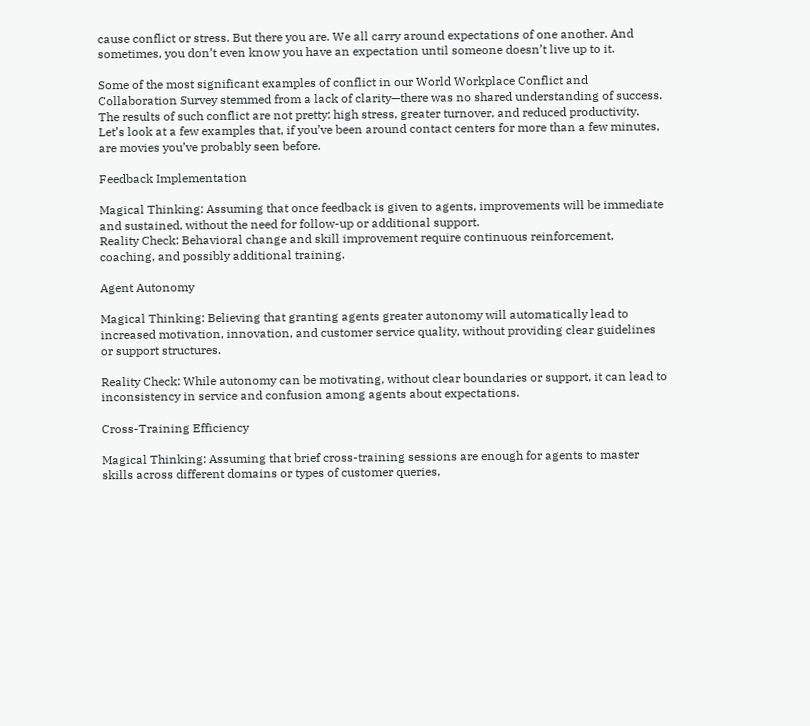cause conflict or stress. But there you are. We all carry around expectations of one another. And sometimes, you don’t even know you have an expectation until someone doesn’t live up to it.

Some of the most significant examples of conflict in our World Workplace Conflict and Collaboration Survey stemmed from a lack of clarity—there was no shared understanding of success.
The results of such conflict are not pretty: high stress, greater turnover, and reduced productivity. Let’s look at a few examples that, if you’ve been around contact centers for more than a few minutes, are movies you’ve probably seen before.

Feedback Implementation

Magical Thinking: Assuming that once feedback is given to agents, improvements will be immediate and sustained, without the need for follow-up or additional support.
Reality Check: Behavioral change and skill improvement require continuous reinforcement, coaching, and possibly additional training.

Agent Autonomy

Magical Thinking: Believing that granting agents greater autonomy will automatically lead to increased motivation, innovation, and customer service quality, without providing clear guidelines or support structures.

Reality Check: While autonomy can be motivating, without clear boundaries or support, it can lead to inconsistency in service and confusion among agents about expectations.

Cross-Training Efficiency

Magical Thinking: Assuming that brief cross-training sessions are enough for agents to master skills across different domains or types of customer queries,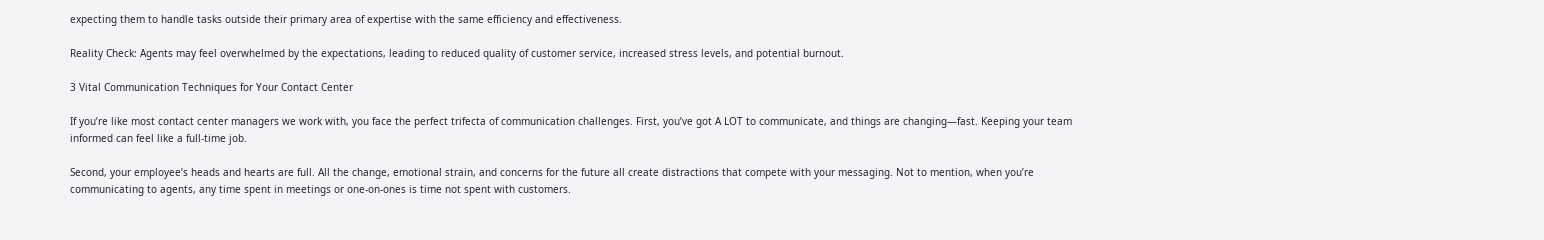expecting them to handle tasks outside their primary area of expertise with the same efficiency and effectiveness.

Reality Check: Agents may feel overwhelmed by the expectations, leading to reduced quality of customer service, increased stress levels, and potential burnout.

3 Vital Communication Techniques for Your Contact Center

If you’re like most contact center managers we work with, you face the perfect trifecta of communication challenges. First, you’ve got A LOT to communicate, and things are changing—fast. Keeping your team informed can feel like a full-time job.

Second, your employee’s heads and hearts are full. All the change, emotional strain, and concerns for the future all create distractions that compete with your messaging. Not to mention, when you’re communicating to agents, any time spent in meetings or one-on-ones is time not spent with customers.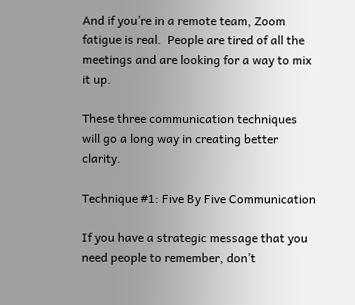And if you’re in a remote team, Zoom fatigue is real.  People are tired of all the meetings and are looking for a way to mix it up.

These three communication techniques will go a long way in creating better clarity.

Technique #1: Five By Five Communication

If you have a strategic message that you need people to remember, don’t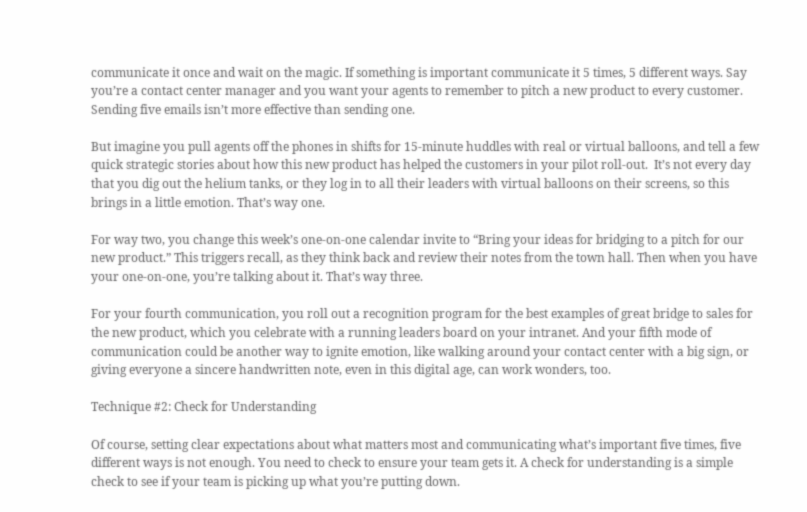communicate it once and wait on the magic. If something is important communicate it 5 times, 5 different ways. Say you’re a contact center manager and you want your agents to remember to pitch a new product to every customer. Sending five emails isn’t more effective than sending one.

But imagine you pull agents off the phones in shifts for 15-minute huddles with real or virtual balloons, and tell a few quick strategic stories about how this new product has helped the customers in your pilot roll-out.  It’s not every day that you dig out the helium tanks, or they log in to all their leaders with virtual balloons on their screens, so this brings in a little emotion. That’s way one.

For way two, you change this week’s one-on-one calendar invite to “Bring your ideas for bridging to a pitch for our new product.” This triggers recall, as they think back and review their notes from the town hall. Then when you have your one-on-one, you’re talking about it. That’s way three.

For your fourth communication, you roll out a recognition program for the best examples of great bridge to sales for the new product, which you celebrate with a running leaders board on your intranet. And your fifth mode of communication could be another way to ignite emotion, like walking around your contact center with a big sign, or giving everyone a sincere handwritten note, even in this digital age, can work wonders, too.

Technique #2: Check for Understanding

Of course, setting clear expectations about what matters most and communicating what’s important five times, five different ways is not enough. You need to check to ensure your team gets it. A check for understanding is a simple check to see if your team is picking up what you’re putting down.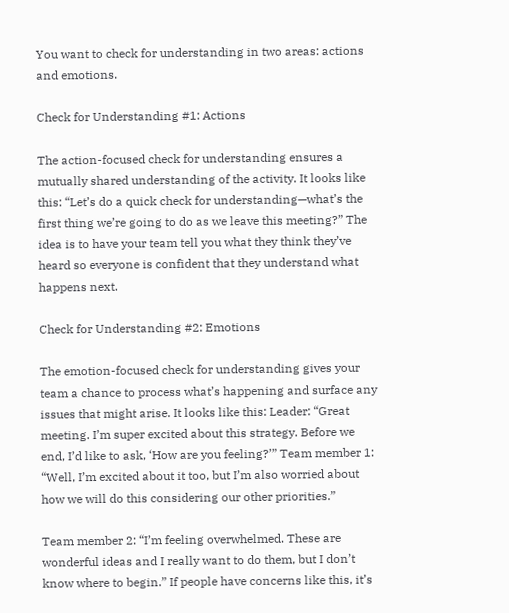You want to check for understanding in two areas: actions and emotions.

Check for Understanding #1: Actions

The action-focused check for understanding ensures a mutually shared understanding of the activity. It looks like this: “Let’s do a quick check for understanding—what’s the first thing we’re going to do as we leave this meeting?” The idea is to have your team tell you what they think they’ve heard so everyone is confident that they understand what happens next.

Check for Understanding #2: Emotions

The emotion-focused check for understanding gives your team a chance to process what’s happening and surface any issues that might arise. It looks like this: Leader: “Great meeting. I’m super excited about this strategy. Before we end, I’d like to ask, ‘How are you feeling?’” Team member 1: “Well, I’m excited about it too, but I’m also worried about how we will do this considering our other priorities.”

Team member 2: “I’m feeling overwhelmed. These are wonderful ideas and I really want to do them, but I don’t know where to begin.” If people have concerns like this, it’s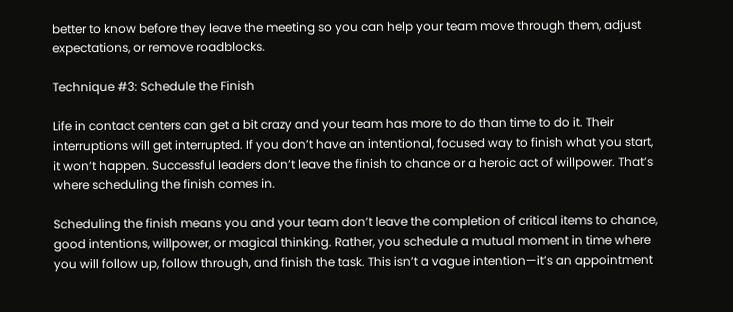better to know before they leave the meeting so you can help your team move through them, adjust expectations, or remove roadblocks.

Technique #3: Schedule the Finish

Life in contact centers can get a bit crazy and your team has more to do than time to do it. Their interruptions will get interrupted. If you don’t have an intentional, focused way to finish what you start, it won’t happen. Successful leaders don’t leave the finish to chance or a heroic act of willpower. That’s where scheduling the finish comes in.

Scheduling the finish means you and your team don’t leave the completion of critical items to chance, good intentions, willpower, or magical thinking. Rather, you schedule a mutual moment in time where you will follow up, follow through, and finish the task. This isn’t a vague intention—it’s an appointment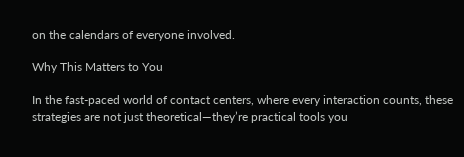on the calendars of everyone involved.

Why This Matters to You

In the fast-paced world of contact centers, where every interaction counts, these strategies are not just theoretical—they’re practical tools you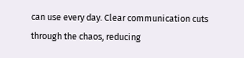can use every day. Clear communication cuts through the chaos, reducing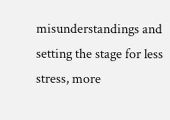misunderstandings and setting the stage for less stress, more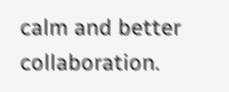calm and better collaboration.